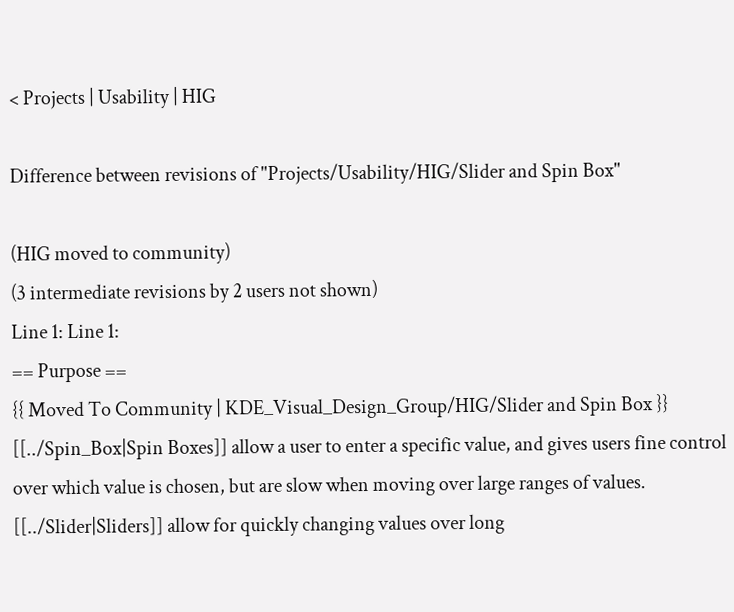< Projects | Usability | HIG

Difference between revisions of "Projects/Usability/HIG/Slider and Spin Box"

(HIG moved to community)
(3 intermediate revisions by 2 users not shown)
Line 1: Line 1:
== Purpose ==
{{ Moved To Community | KDE_Visual_Design_Group/HIG/Slider and Spin Box }}
[[../Spin_Box|Spin Boxes]] allow a user to enter a specific value, and gives users fine control over which value is chosen, but are slow when moving over large ranges of values.  [[../Slider|Sliders]] allow for quickly changing values over long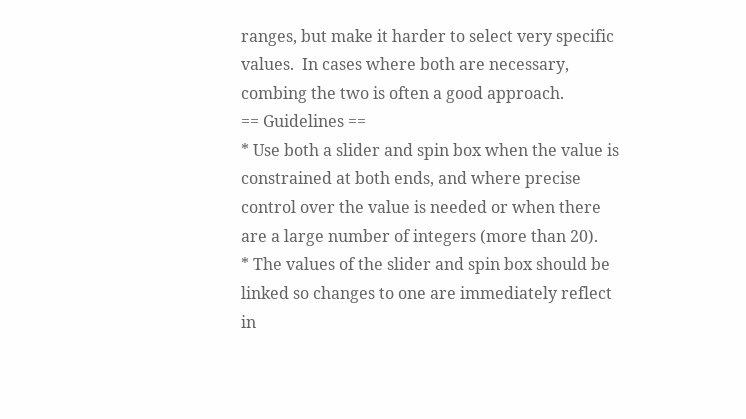ranges, but make it harder to select very specific values.  In cases where both are necessary, combing the two is often a good approach.
== Guidelines ==
* Use both a slider and spin box when the value is constrained at both ends, and where precise control over the value is needed or when there are a large number of integers (more than 20).
* The values of the slider and spin box should be linked so changes to one are immediately reflect in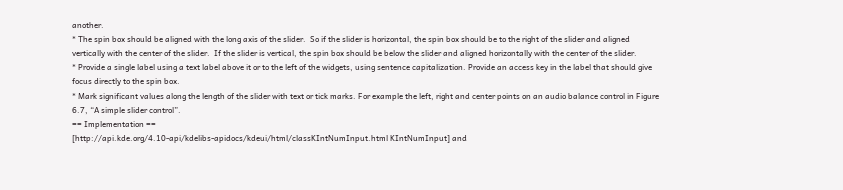another.
* The spin box should be aligned with the long axis of the slider.  So if the slider is horizontal, the spin box should be to the right of the slider and aligned vertically with the center of the slider.  If the slider is vertical, the spin box should be below the slider and aligned horizontally with the center of the slider.
* Provide a single label using a text label above it or to the left of the widgets, using sentence capitalization. Provide an access key in the label that should give focus directly to the spin box.
* Mark significant values along the length of the slider with text or tick marks. For example the left, right and center points on an audio balance control in Figure 6.7, “A simple slider control”.
== Implementation ==
[http://api.kde.org/4.10-api/kdelibs-apidocs/kdeui/html/classKIntNumInput.html KIntNumInput] and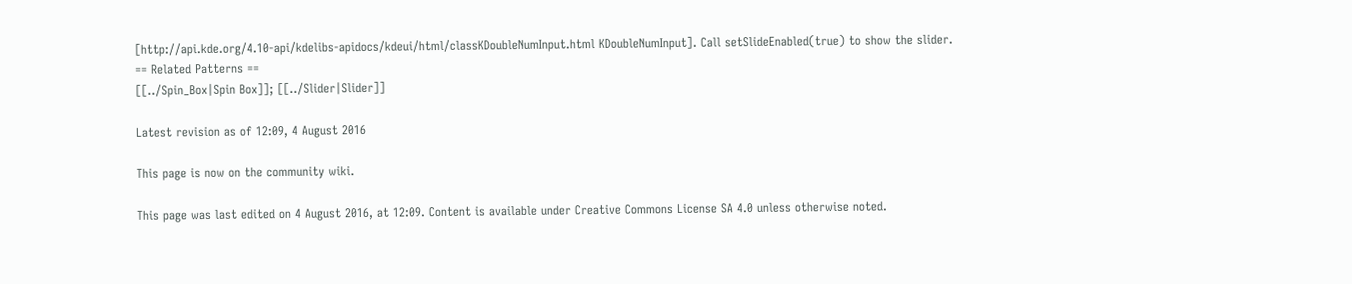[http://api.kde.org/4.10-api/kdelibs-apidocs/kdeui/html/classKDoubleNumInput.html KDoubleNumInput]. Call setSlideEnabled(true) to show the slider.
== Related Patterns ==
[[../Spin_Box|Spin Box]]; [[../Slider|Slider]]

Latest revision as of 12:09, 4 August 2016

This page is now on the community wiki.

This page was last edited on 4 August 2016, at 12:09. Content is available under Creative Commons License SA 4.0 unless otherwise noted.